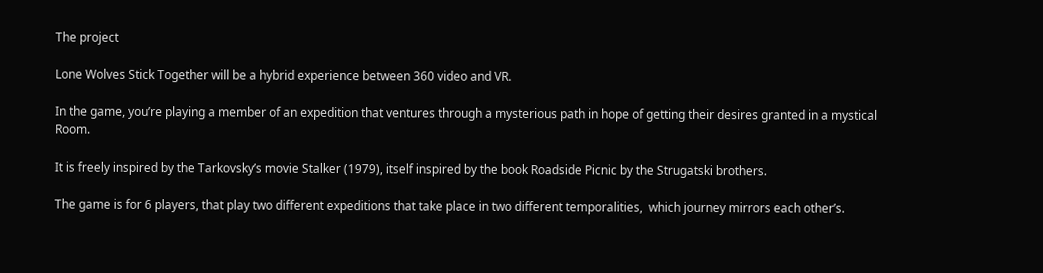The project

Lone Wolves Stick Together will be a hybrid experience between 360 video and VR.

In the game, you’re playing a member of an expedition that ventures through a mysterious path in hope of getting their desires granted in a mystical Room.

It is freely inspired by the Tarkovsky’s movie Stalker (1979), itself inspired by the book Roadside Picnic by the Strugatski brothers.

The game is for 6 players, that play two different expeditions that take place in two different temporalities,  which journey mirrors each other’s.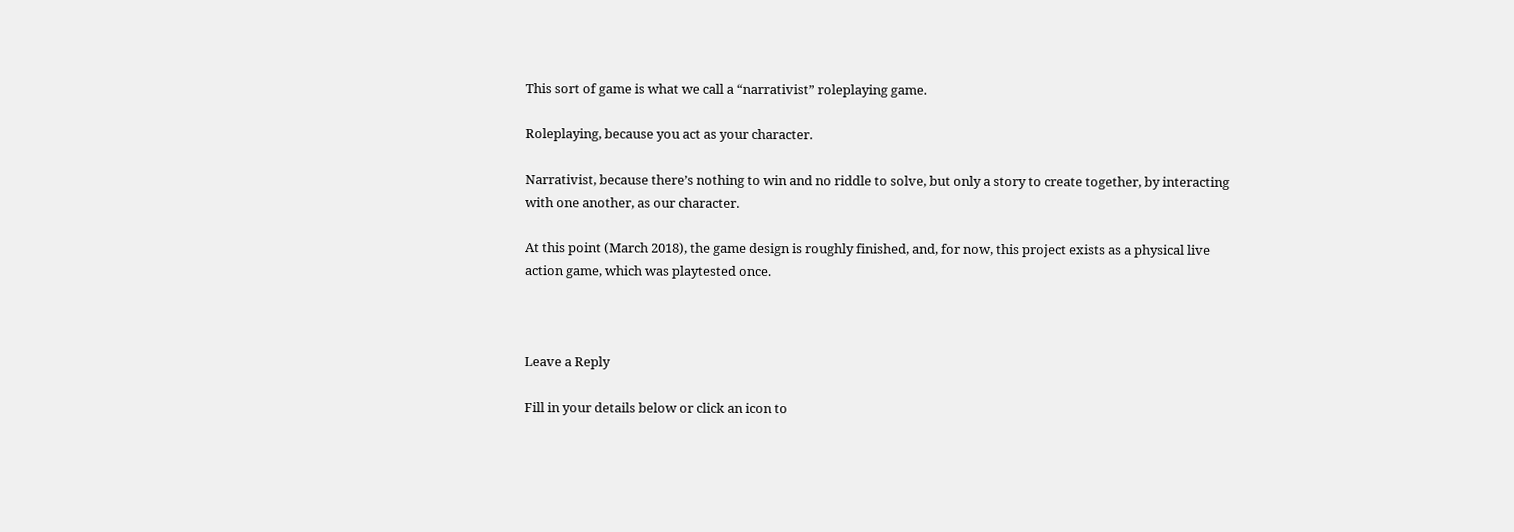This sort of game is what we call a “narrativist” roleplaying game.

Roleplaying, because you act as your character.

Narrativist, because there’s nothing to win and no riddle to solve, but only a story to create together, by interacting with one another, as our character.

At this point (March 2018), the game design is roughly finished, and, for now, this project exists as a physical live action game, which was playtested once.



Leave a Reply

Fill in your details below or click an icon to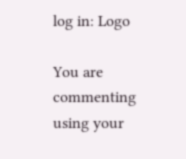log in: Logo

You are commenting using your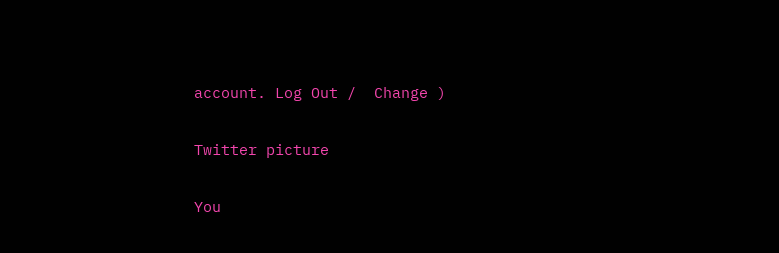account. Log Out /  Change )

Twitter picture

You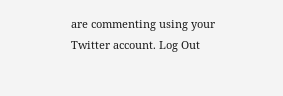are commenting using your Twitter account. Log Out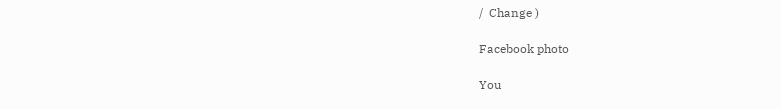/  Change )

Facebook photo

You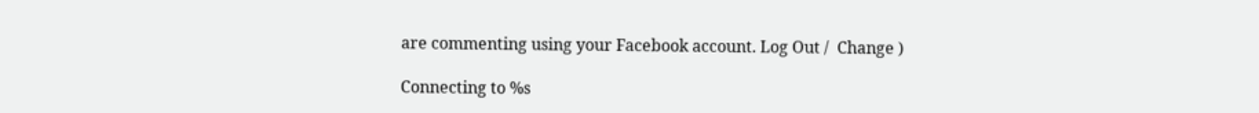are commenting using your Facebook account. Log Out /  Change )

Connecting to %s